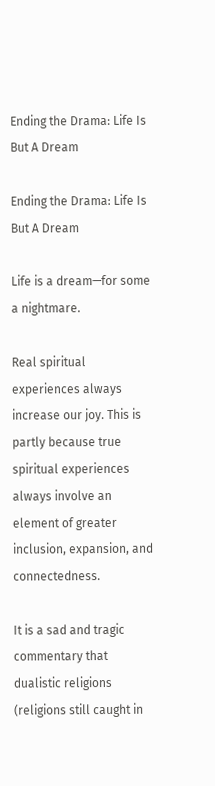Ending the Drama: Life Is But A Dream

Ending the Drama: Life Is But A Dream

Life is a dream—for some a nightmare.

Real spiritual experiences always increase our joy. This is partly because true spiritual experiences always involve an element of greater inclusion, expansion, and connectedness.

It is a sad and tragic commentary that dualistic religions (religions still caught in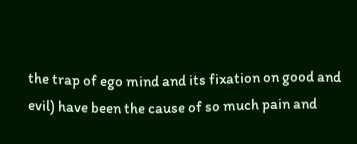the trap of ego mind and its fixation on good and evil) have been the cause of so much pain and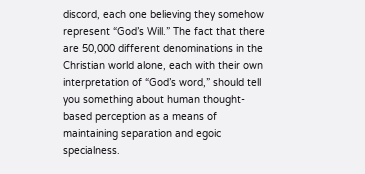discord, each one believing they somehow represent “God’s Will.” The fact that there are 50,000 different denominations in the Christian world alone, each with their own interpretation of “God’s word,” should tell you something about human thought-based perception as a means of maintaining separation and egoic specialness.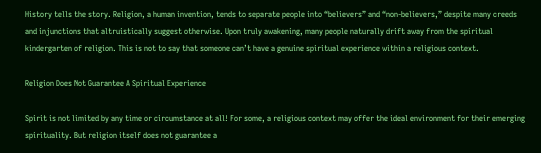History tells the story. Religion, a human invention, tends to separate people into “believers” and “non-believers,” despite many creeds and injunctions that altruistically suggest otherwise. Upon truly awakening, many people naturally drift away from the spiritual kindergarten of religion. This is not to say that someone can’t have a genuine spiritual experience within a religious context.

Religion Does Not Guarantee A Spiritual Experience

Spirit is not limited by any time or circumstance at all! For some, a religious context may offer the ideal environment for their emerging spirituality. But religion itself does not guarantee a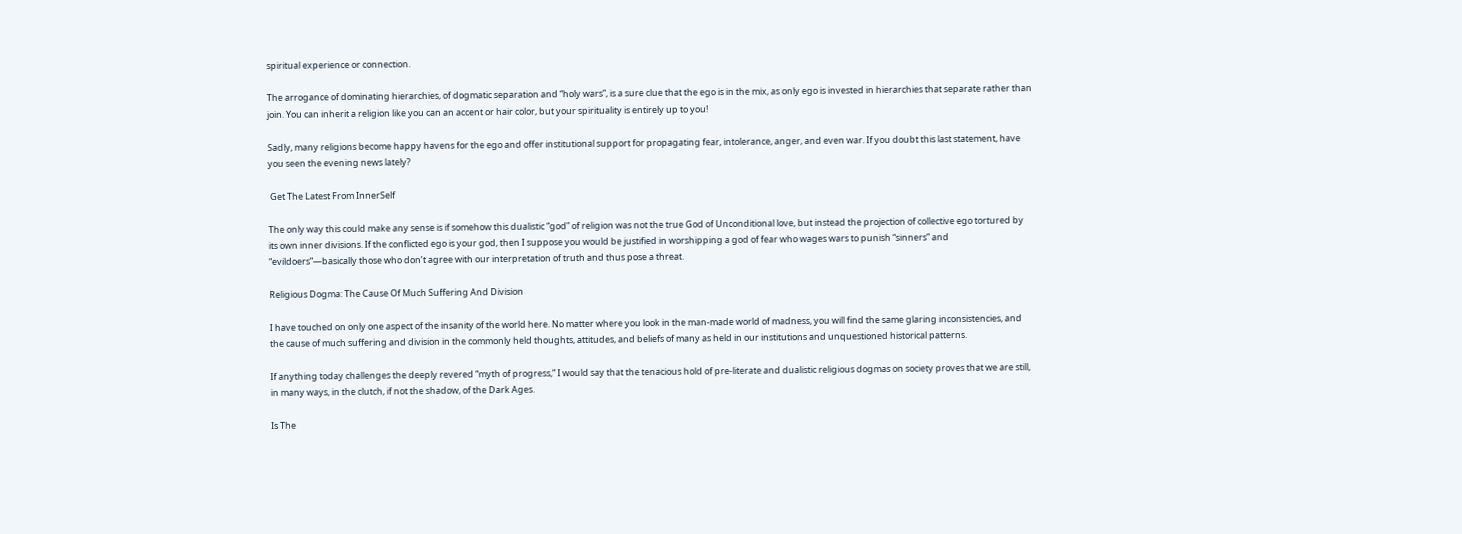spiritual experience or connection.

The arrogance of dominating hierarchies, of dogmatic separation and “holy wars”, is a sure clue that the ego is in the mix, as only ego is invested in hierarchies that separate rather than join. You can inherit a religion like you can an accent or hair color, but your spirituality is entirely up to you!

Sadly, many religions become happy havens for the ego and offer institutional support for propagating fear, intolerance, anger, and even war. If you doubt this last statement, have you seen the evening news lately?

 Get The Latest From InnerSelf

The only way this could make any sense is if somehow this dualistic “god” of religion was not the true God of Unconditional love, but instead the projection of collective ego tortured by its own inner divisions. If the conflicted ego is your god, then I suppose you would be justified in worshipping a god of fear who wages wars to punish “sinners” and “evildoers”—basically those who don’t agree with our interpretation of truth and thus pose a threat.

Religious Dogma: The Cause Of Much Suffering And Division

I have touched on only one aspect of the insanity of the world here. No matter where you look in the man-made world of madness, you will find the same glaring inconsistencies, and the cause of much suffering and division in the commonly held thoughts, attitudes, and beliefs of many as held in our institutions and unquestioned historical patterns.

If anything today challenges the deeply revered “myth of progress,” I would say that the tenacious hold of pre-literate and dualistic religious dogmas on society proves that we are still, in many ways, in the clutch, if not the shadow, of the Dark Ages.

Is The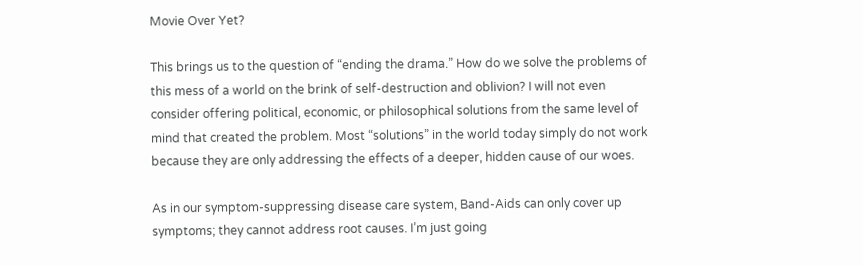Movie Over Yet?

This brings us to the question of “ending the drama.” How do we solve the problems of this mess of a world on the brink of self-destruction and oblivion? I will not even consider offering political, economic, or philosophical solutions from the same level of mind that created the problem. Most “solutions” in the world today simply do not work because they are only addressing the effects of a deeper, hidden cause of our woes.

As in our symptom-suppressing disease care system, Band-Aids can only cover up symptoms; they cannot address root causes. I’m just going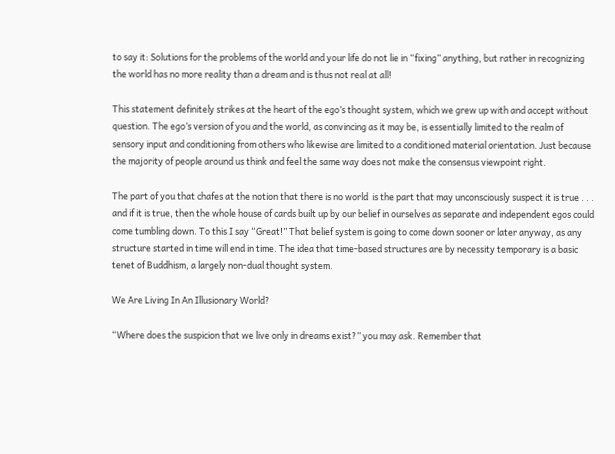to say it: Solutions for the problems of the world and your life do not lie in “fixing” anything, but rather in recognizing the world has no more reality than a dream and is thus not real at all!

This statement definitely strikes at the heart of the ego’s thought system, which we grew up with and accept without question. The ego’s version of you and the world, as convincing as it may be, is essentially limited to the realm of sensory input and conditioning from others who likewise are limited to a conditioned material orientation. Just because the majority of people around us think and feel the same way does not make the consensus viewpoint right.

The part of you that chafes at the notion that there is no world  is the part that may unconsciously suspect it is true . . . and if it is true, then the whole house of cards built up by our belief in ourselves as separate and independent egos could come tumbling down. To this I say “Great!” That belief system is going to come down sooner or later anyway, as any structure started in time will end in time. The idea that time-based structures are by necessity temporary is a basic tenet of Buddhism, a largely non-dual thought system.

We Are Living In An Illusionary World?

“Where does the suspicion that we live only in dreams exist?” you may ask. Remember that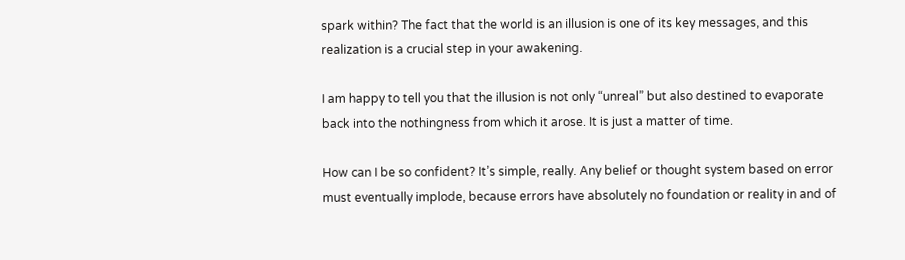spark within? The fact that the world is an illusion is one of its key messages, and this realization is a crucial step in your awakening.

I am happy to tell you that the illusion is not only “unreal” but also destined to evaporate back into the nothingness from which it arose. It is just a matter of time.

How can I be so confident? It’s simple, really. Any belief or thought system based on error must eventually implode, because errors have absolutely no foundation or reality in and of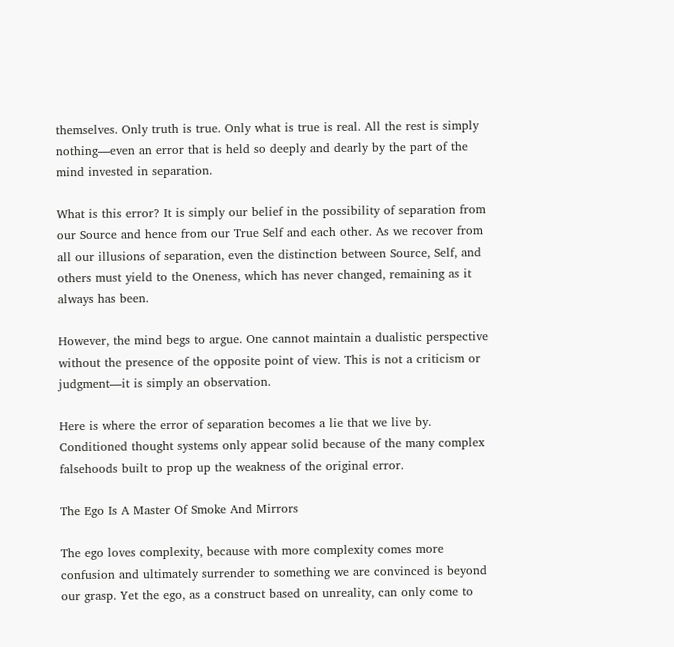themselves. Only truth is true. Only what is true is real. All the rest is simply nothing—even an error that is held so deeply and dearly by the part of the mind invested in separation.

What is this error? It is simply our belief in the possibility of separation from our Source and hence from our True Self and each other. As we recover from all our illusions of separation, even the distinction between Source, Self, and others must yield to the Oneness, which has never changed, remaining as it always has been.

However, the mind begs to argue. One cannot maintain a dualistic perspective without the presence of the opposite point of view. This is not a criticism or judgment—it is simply an observation.

Here is where the error of separation becomes a lie that we live by. Conditioned thought systems only appear solid because of the many complex falsehoods built to prop up the weakness of the original error.

The Ego Is A Master Of Smoke And Mirrors

The ego loves complexity, because with more complexity comes more confusion and ultimately surrender to something we are convinced is beyond our grasp. Yet the ego, as a construct based on unreality, can only come to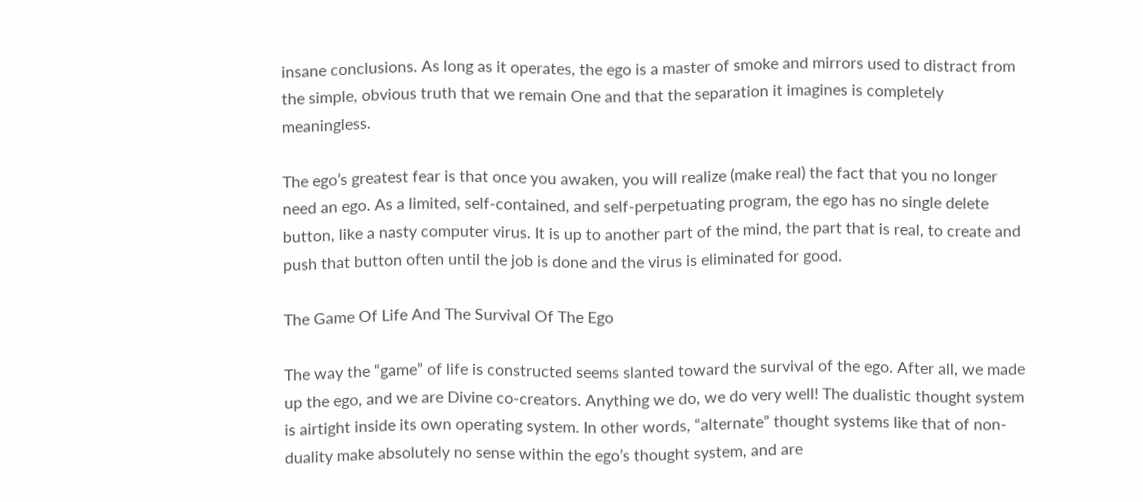insane conclusions. As long as it operates, the ego is a master of smoke and mirrors used to distract from the simple, obvious truth that we remain One and that the separation it imagines is completely meaningless.

The ego’s greatest fear is that once you awaken, you will realize (make real) the fact that you no longer need an ego. As a limited, self-contained, and self-perpetuating program, the ego has no single delete button, like a nasty computer virus. It is up to another part of the mind, the part that is real, to create and push that button often until the job is done and the virus is eliminated for good.

The Game Of Life And The Survival Of The Ego

The way the “game” of life is constructed seems slanted toward the survival of the ego. After all, we made up the ego, and we are Divine co-creators. Anything we do, we do very well! The dualistic thought system is airtight inside its own operating system. In other words, “alternate” thought systems like that of non-duality make absolutely no sense within the ego’s thought system, and are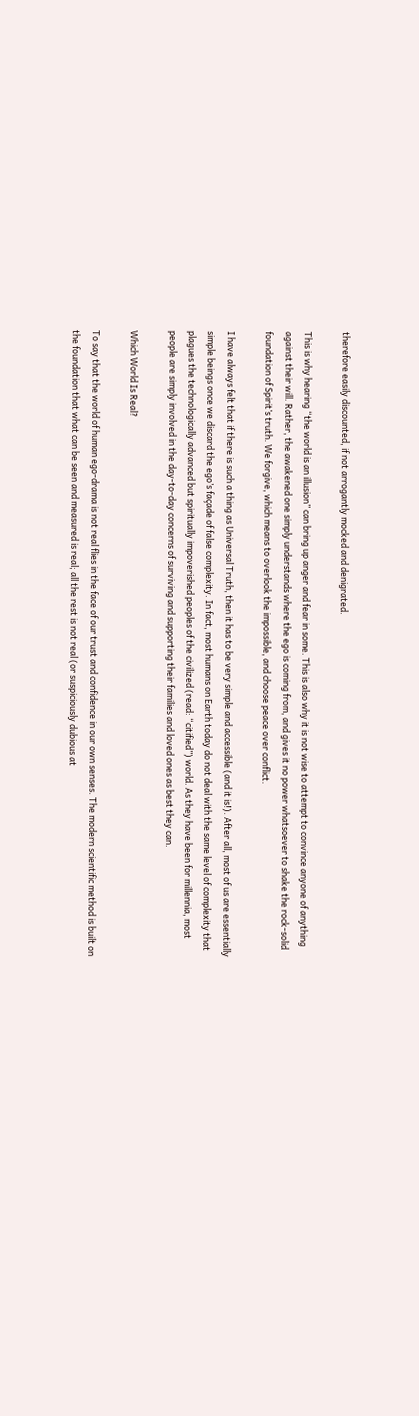therefore easily discounted, if not arrogantly mocked and denigrated.

This is why hearing “the world is an illusion” can bring up anger and fear in some. This is also why it is not wise to attempt to convince anyone of anything against their will. Rather, the awakened one simply understands where the ego is coming from, and gives it no power whatsoever to shake the rock-solid foundation of Spirit’s truth. We forgive, which means to overlook the impossible, and choose peace over conflict.

I have always felt that if there is such a thing as Universal Truth, then it has to be very simple and accessible (and it is!). After all, most of us are essentially simple beings once we discard the ego’s façade of false complexity. In fact, most humans on Earth today do not deal with the same level of complexity that plagues the technologically advanced but spiritually impoverished peoples of the civilized (read: “citified”) world. As they have been for millennia, most people are simply involved in the day-to-day concerns of surviving and supporting their families and loved ones as best they can.

Which World Is Real?

To say that the world of human ego-drama is not real flies in the face of our trust and confidence in our own senses. The modern scientific method is built on the foundation that what can be seen and measured is real; all the rest is not real (or suspiciously dubious at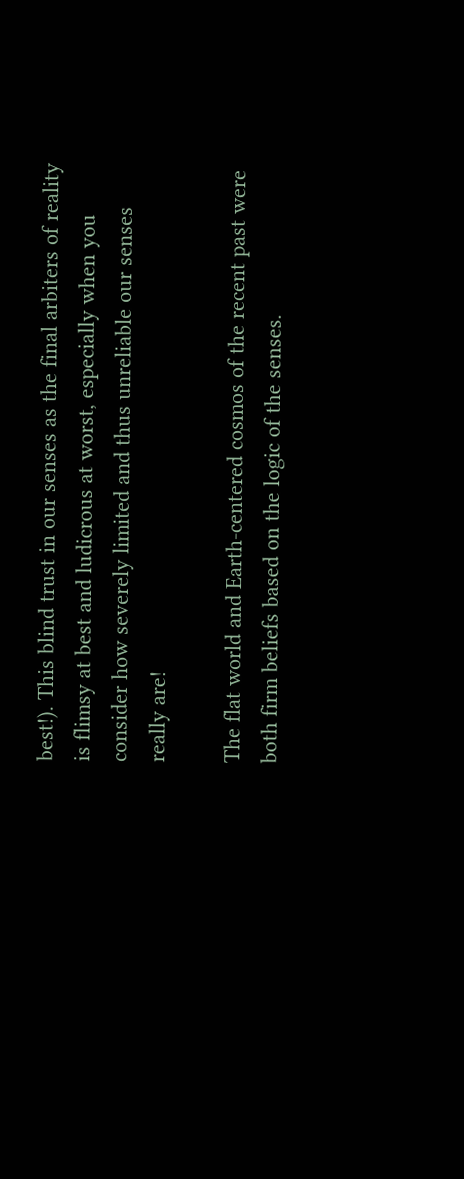best!). This blind trust in our senses as the final arbiters of reality is flimsy at best and ludicrous at worst, especially when you consider how severely limited and thus unreliable our senses really are!

The flat world and Earth-centered cosmos of the recent past were both firm beliefs based on the logic of the senses.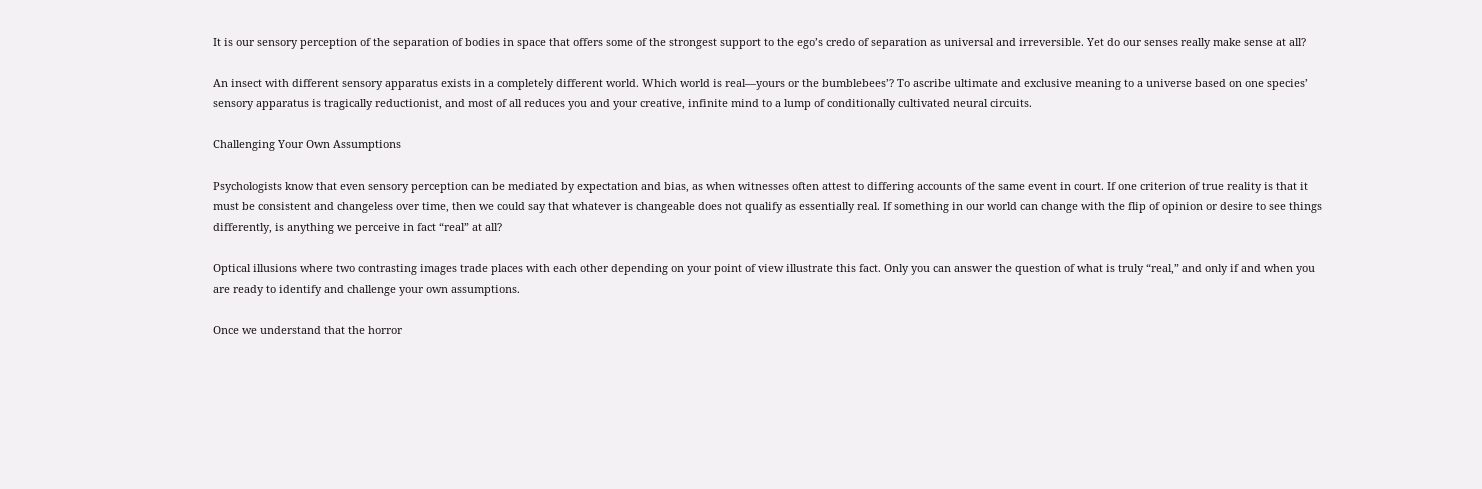It is our sensory perception of the separation of bodies in space that offers some of the strongest support to the ego’s credo of separation as universal and irreversible. Yet do our senses really make sense at all?

An insect with different sensory apparatus exists in a completely different world. Which world is real—yours or the bumblebees’? To ascribe ultimate and exclusive meaning to a universe based on one species’ sensory apparatus is tragically reductionist, and most of all reduces you and your creative, infinite mind to a lump of conditionally cultivated neural circuits.

Challenging Your Own Assumptions

Psychologists know that even sensory perception can be mediated by expectation and bias, as when witnesses often attest to differing accounts of the same event in court. If one criterion of true reality is that it must be consistent and changeless over time, then we could say that whatever is changeable does not qualify as essentially real. If something in our world can change with the flip of opinion or desire to see things differently, is anything we perceive in fact “real” at all?

Optical illusions where two contrasting images trade places with each other depending on your point of view illustrate this fact. Only you can answer the question of what is truly “real,” and only if and when you are ready to identify and challenge your own assumptions.

Once we understand that the horror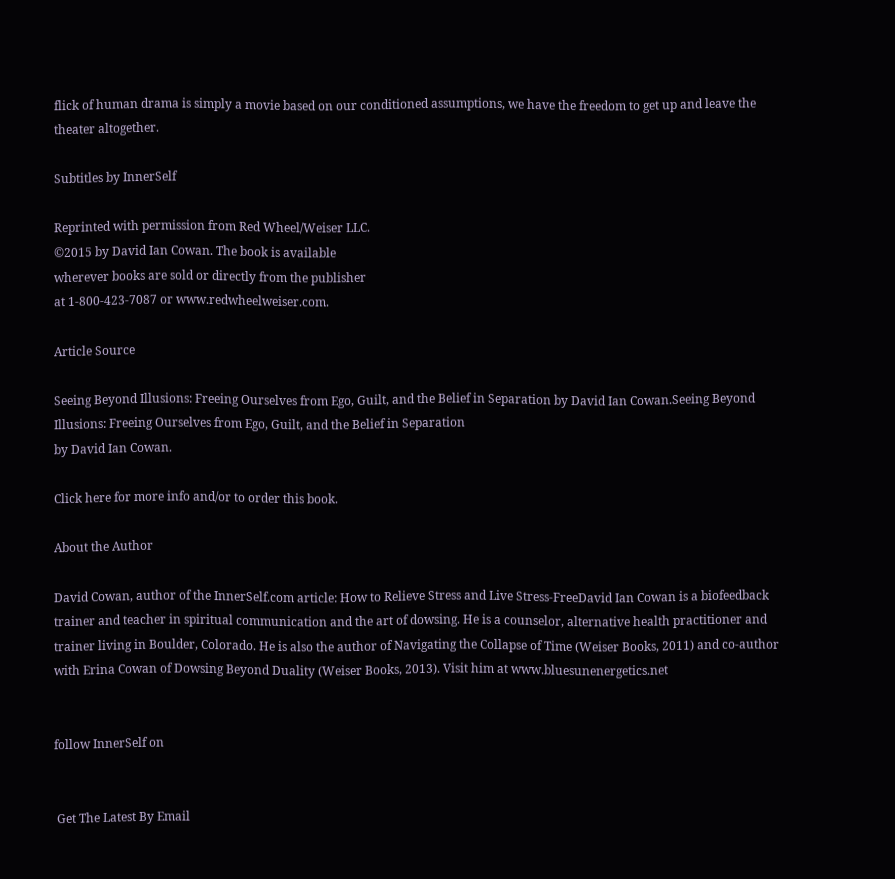flick of human drama is simply a movie based on our conditioned assumptions, we have the freedom to get up and leave the theater altogether.

Subtitles by InnerSelf

Reprinted with permission from Red Wheel/Weiser LLC.
©2015 by David Ian Cowan. The book is available
wherever books are sold or directly from the publisher
at 1-800-423-7087 or www.redwheelweiser.com.

Article Source

Seeing Beyond Illusions: Freeing Ourselves from Ego, Guilt, and the Belief in Separation by David Ian Cowan.Seeing Beyond Illusions: Freeing Ourselves from Ego, Guilt, and the Belief in Separation
by David Ian Cowan.

Click here for more info and/or to order this book.

About the Author

David Cowan, author of the InnerSelf.com article: How to Relieve Stress and Live Stress-FreeDavid Ian Cowan is a biofeedback trainer and teacher in spiritual communication and the art of dowsing. He is a counselor, alternative health practitioner and trainer living in Boulder, Colorado. He is also the author of Navigating the Collapse of Time (Weiser Books, 2011) and co-author with Erina Cowan of Dowsing Beyond Duality (Weiser Books, 2013). Visit him at www.bluesunenergetics.net


follow InnerSelf on


 Get The Latest By Email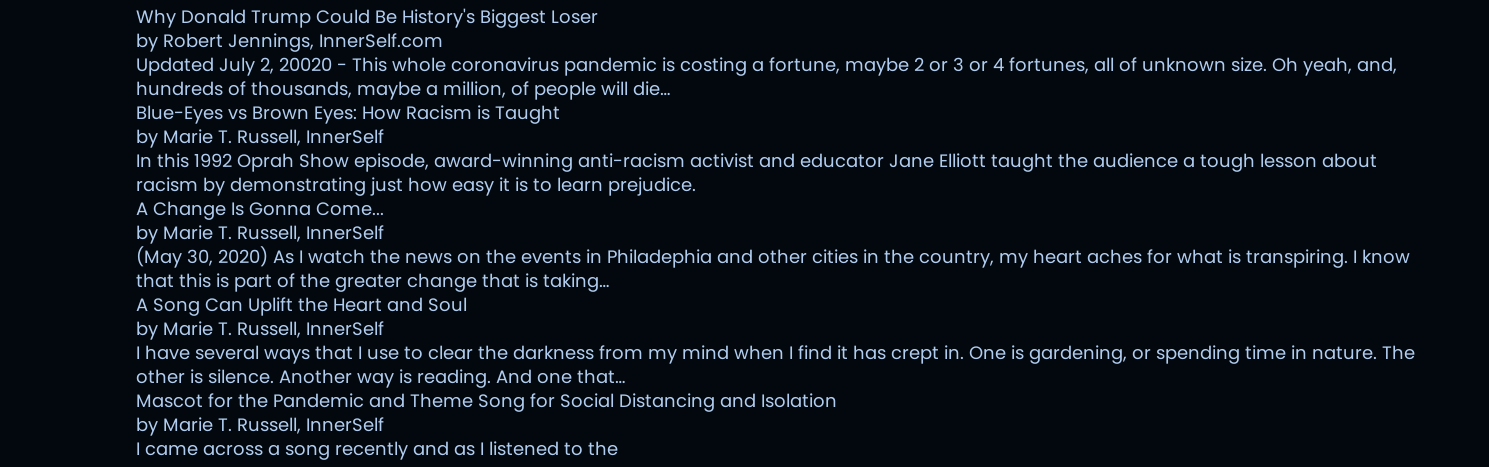Why Donald Trump Could Be History's Biggest Loser
by Robert Jennings, InnerSelf.com
Updated July 2, 20020 - This whole coronavirus pandemic is costing a fortune, maybe 2 or 3 or 4 fortunes, all of unknown size. Oh yeah, and, hundreds of thousands, maybe a million, of people will die…
Blue-Eyes vs Brown Eyes: How Racism is Taught
by Marie T. Russell, InnerSelf
In this 1992 Oprah Show episode, award-winning anti-racism activist and educator Jane Elliott taught the audience a tough lesson about racism by demonstrating just how easy it is to learn prejudice.
A Change Is Gonna Come...
by Marie T. Russell, InnerSelf
(May 30, 2020) As I watch the news on the events in Philadephia and other cities in the country, my heart aches for what is transpiring. I know that this is part of the greater change that is taking…
A Song Can Uplift the Heart and Soul
by Marie T. Russell, InnerSelf
I have several ways that I use to clear the darkness from my mind when I find it has crept in. One is gardening, or spending time in nature. The other is silence. Another way is reading. And one that…
Mascot for the Pandemic and Theme Song for Social Distancing and Isolation
by Marie T. Russell, InnerSelf
I came across a song recently and as I listened to the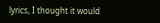lyrics, I thought it would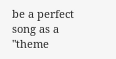be a perfect song as a "theme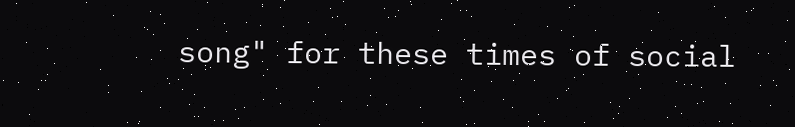song" for these times of social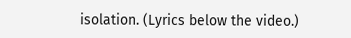isolation. (Lyrics below the video.)